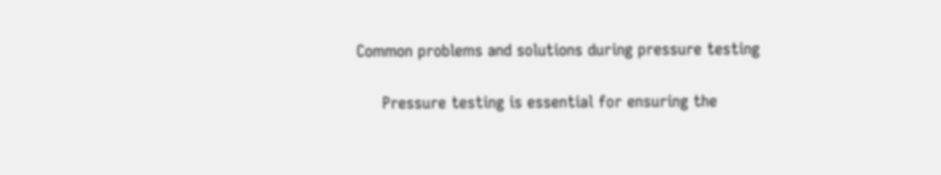Common problems and solutions during pressure testing

     Pressure testing is essential for ensuring the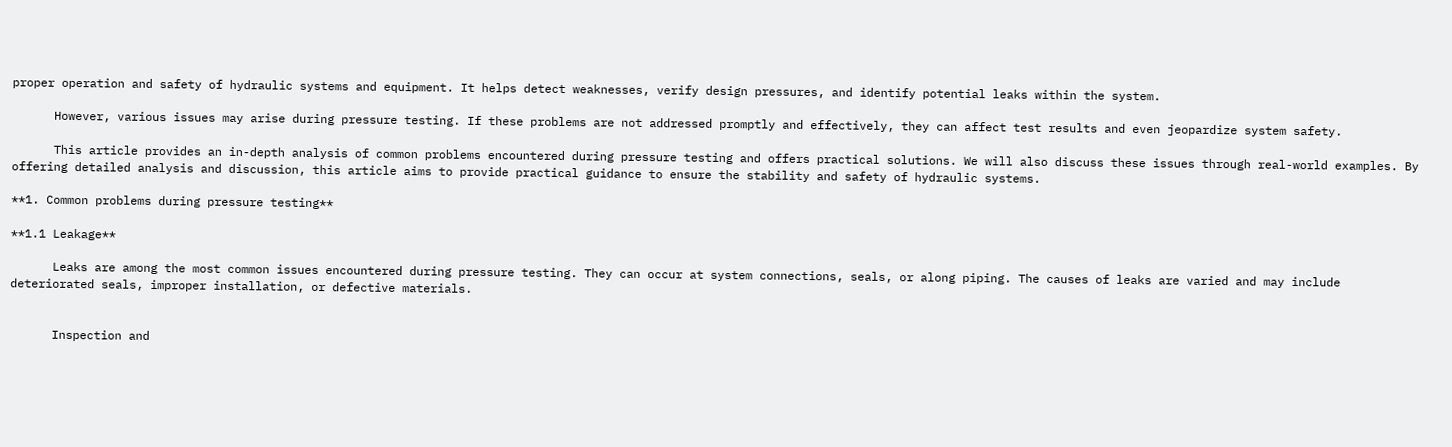proper operation and safety of hydraulic systems and equipment. It helps detect weaknesses, verify design pressures, and identify potential leaks within the system.

      However, various issues may arise during pressure testing. If these problems are not addressed promptly and effectively, they can affect test results and even jeopardize system safety.

      This article provides an in-depth analysis of common problems encountered during pressure testing and offers practical solutions. We will also discuss these issues through real-world examples. By offering detailed analysis and discussion, this article aims to provide practical guidance to ensure the stability and safety of hydraulic systems.

**1. Common problems during pressure testing**

**1.1 Leakage**

      Leaks are among the most common issues encountered during pressure testing. They can occur at system connections, seals, or along piping. The causes of leaks are varied and may include deteriorated seals, improper installation, or defective materials.


      Inspection and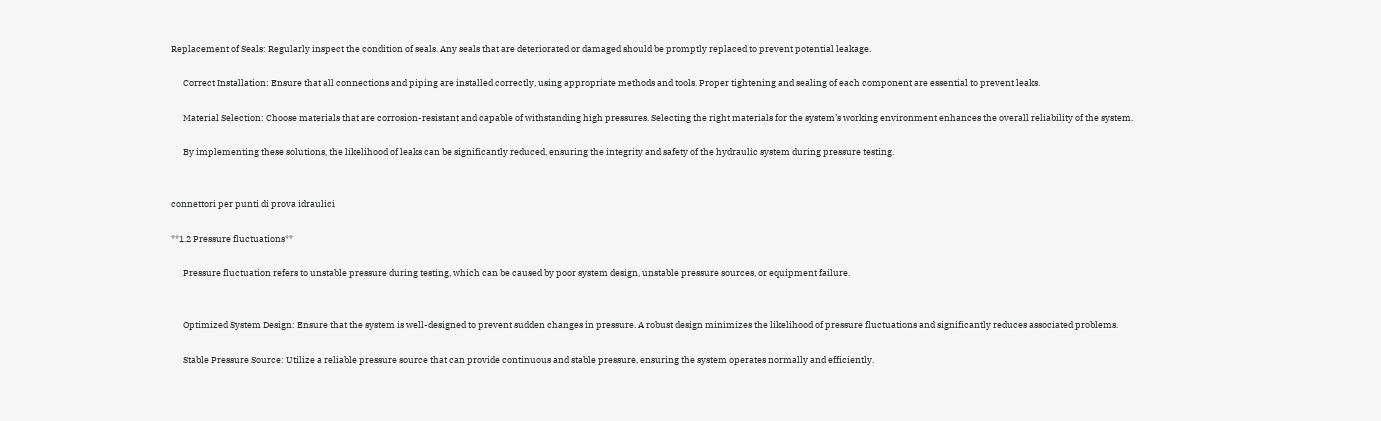Replacement of Seals: Regularly inspect the condition of seals. Any seals that are deteriorated or damaged should be promptly replaced to prevent potential leakage.

      Correct Installation: Ensure that all connections and piping are installed correctly, using appropriate methods and tools. Proper tightening and sealing of each component are essential to prevent leaks.

      Material Selection: Choose materials that are corrosion-resistant and capable of withstanding high pressures. Selecting the right materials for the system’s working environment enhances the overall reliability of the system.

      By implementing these solutions, the likelihood of leaks can be significantly reduced, ensuring the integrity and safety of the hydraulic system during pressure testing.


connettori per punti di prova idraulici

**1.2 Pressure fluctuations**

      Pressure fluctuation refers to unstable pressure during testing, which can be caused by poor system design, unstable pressure sources, or equipment failure.


      Optimized System Design: Ensure that the system is well-designed to prevent sudden changes in pressure. A robust design minimizes the likelihood of pressure fluctuations and significantly reduces associated problems.

      Stable Pressure Source: Utilize a reliable pressure source that can provide continuous and stable pressure, ensuring the system operates normally and efficiently.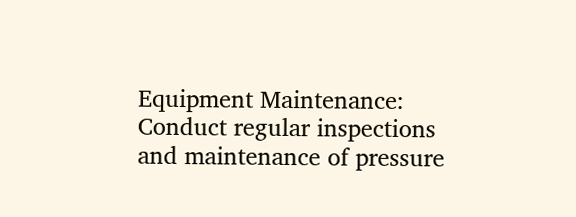Equipment Maintenance: Conduct regular inspections and maintenance of pressure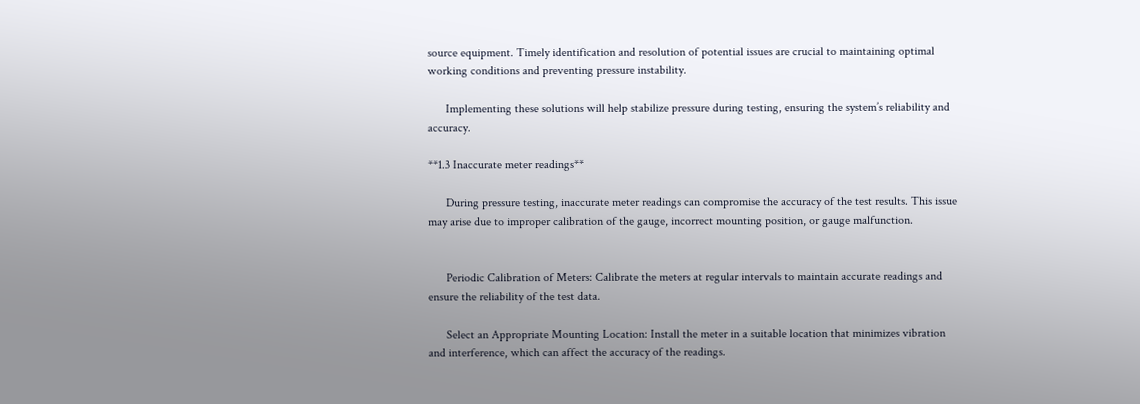source equipment. Timely identification and resolution of potential issues are crucial to maintaining optimal working conditions and preventing pressure instability.

      Implementing these solutions will help stabilize pressure during testing, ensuring the system’s reliability and accuracy.

**1.3 Inaccurate meter readings**

      During pressure testing, inaccurate meter readings can compromise the accuracy of the test results. This issue may arise due to improper calibration of the gauge, incorrect mounting position, or gauge malfunction.


      Periodic Calibration of Meters: Calibrate the meters at regular intervals to maintain accurate readings and ensure the reliability of the test data.

      Select an Appropriate Mounting Location: Install the meter in a suitable location that minimizes vibration and interference, which can affect the accuracy of the readings.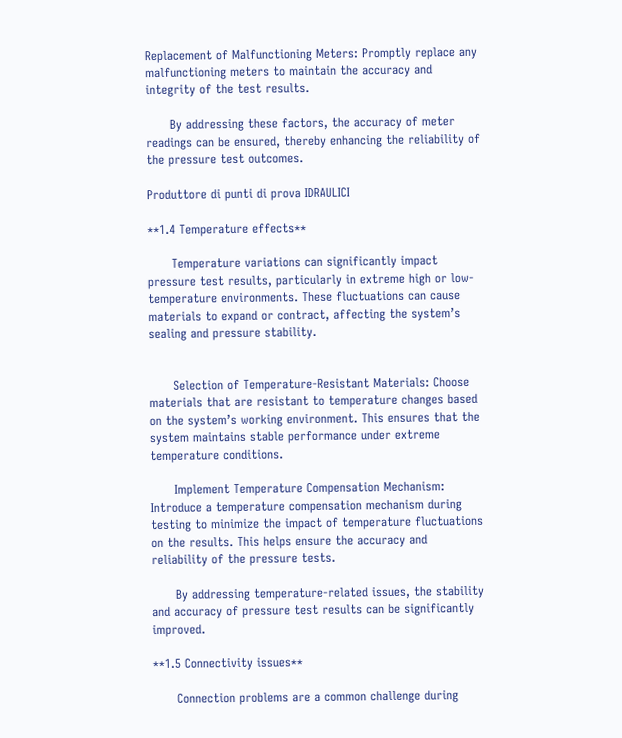Replacement of Malfunctioning Meters: Promptly replace any malfunctioning meters to maintain the accuracy and integrity of the test results.

      By addressing these factors, the accuracy of meter readings can be ensured, thereby enhancing the reliability of the pressure test outcomes.

Produttore di punti di prova IDRAULICI

**1.4 Temperature effects**

      Temperature variations can significantly impact pressure test results, particularly in extreme high or low-temperature environments. These fluctuations can cause materials to expand or contract, affecting the system’s sealing and pressure stability.


      Selection of Temperature-Resistant Materials: Choose materials that are resistant to temperature changes based on the system’s working environment. This ensures that the system maintains stable performance under extreme temperature conditions.

      Implement Temperature Compensation Mechanism: Introduce a temperature compensation mechanism during testing to minimize the impact of temperature fluctuations on the results. This helps ensure the accuracy and reliability of the pressure tests.

      By addressing temperature-related issues, the stability and accuracy of pressure test results can be significantly improved.

**1.5 Connectivity issues**

      Connection problems are a common challenge during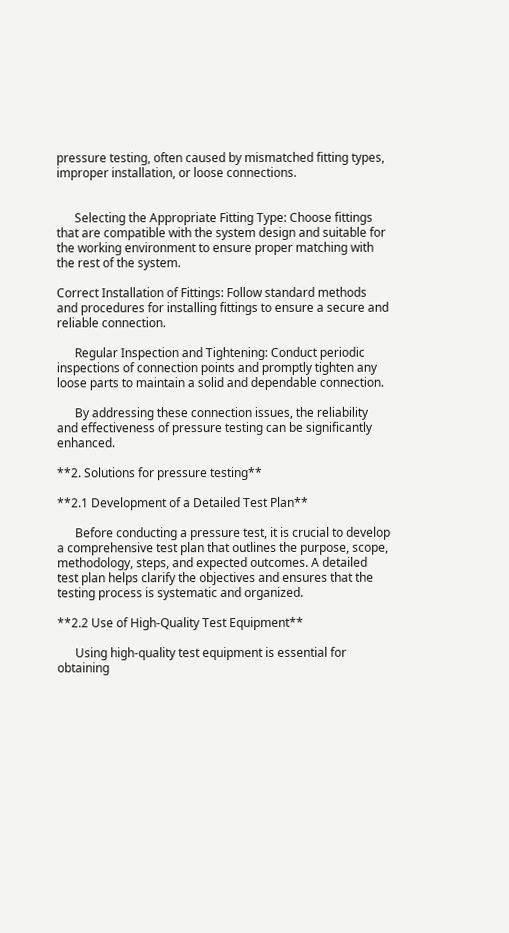pressure testing, often caused by mismatched fitting types, improper installation, or loose connections.


      Selecting the Appropriate Fitting Type: Choose fittings that are compatible with the system design and suitable for the working environment to ensure proper matching with the rest of the system.

Correct Installation of Fittings: Follow standard methods and procedures for installing fittings to ensure a secure and reliable connection.

      Regular Inspection and Tightening: Conduct periodic inspections of connection points and promptly tighten any loose parts to maintain a solid and dependable connection.

      By addressing these connection issues, the reliability and effectiveness of pressure testing can be significantly enhanced.

**2. Solutions for pressure testing**

**2.1 Development of a Detailed Test Plan**

      Before conducting a pressure test, it is crucial to develop a comprehensive test plan that outlines the purpose, scope, methodology, steps, and expected outcomes. A detailed test plan helps clarify the objectives and ensures that the testing process is systematic and organized.

**2.2 Use of High-Quality Test Equipment**

      Using high-quality test equipment is essential for obtaining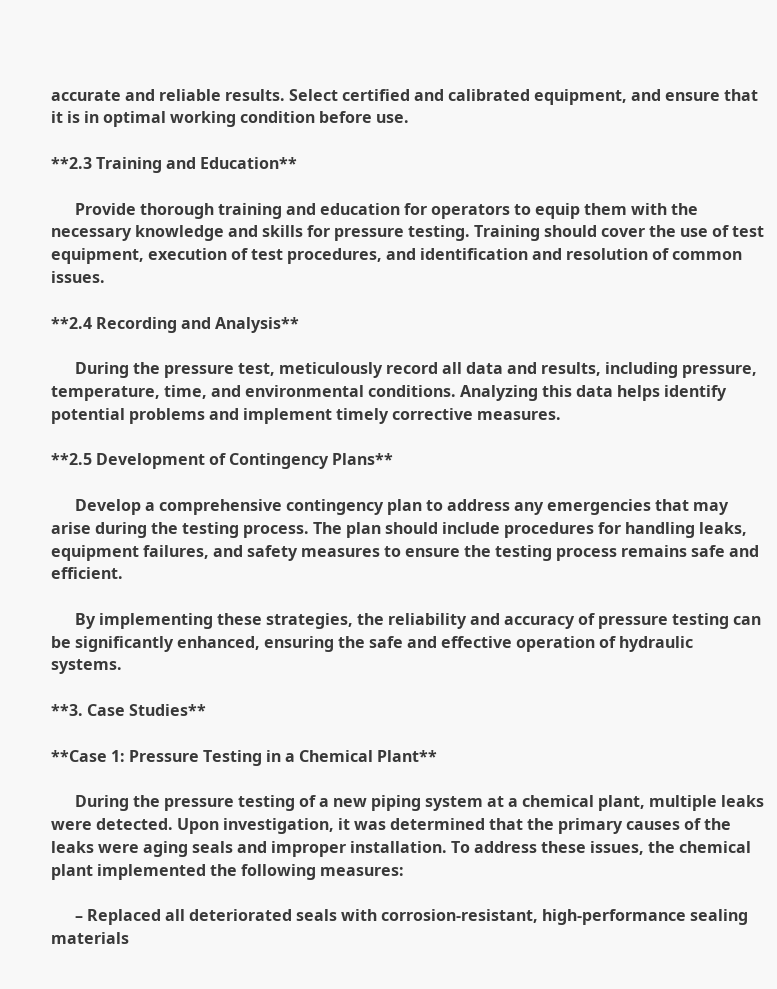accurate and reliable results. Select certified and calibrated equipment, and ensure that it is in optimal working condition before use.

**2.3 Training and Education**

      Provide thorough training and education for operators to equip them with the necessary knowledge and skills for pressure testing. Training should cover the use of test equipment, execution of test procedures, and identification and resolution of common issues.

**2.4 Recording and Analysis**

      During the pressure test, meticulously record all data and results, including pressure, temperature, time, and environmental conditions. Analyzing this data helps identify potential problems and implement timely corrective measures.

**2.5 Development of Contingency Plans**

      Develop a comprehensive contingency plan to address any emergencies that may arise during the testing process. The plan should include procedures for handling leaks, equipment failures, and safety measures to ensure the testing process remains safe and efficient.

      By implementing these strategies, the reliability and accuracy of pressure testing can be significantly enhanced, ensuring the safe and effective operation of hydraulic systems.

**3. Case Studies**

**Case 1: Pressure Testing in a Chemical Plant**

      During the pressure testing of a new piping system at a chemical plant, multiple leaks were detected. Upon investigation, it was determined that the primary causes of the leaks were aging seals and improper installation. To address these issues, the chemical plant implemented the following measures:

      – Replaced all deteriorated seals with corrosion-resistant, high-performance sealing materials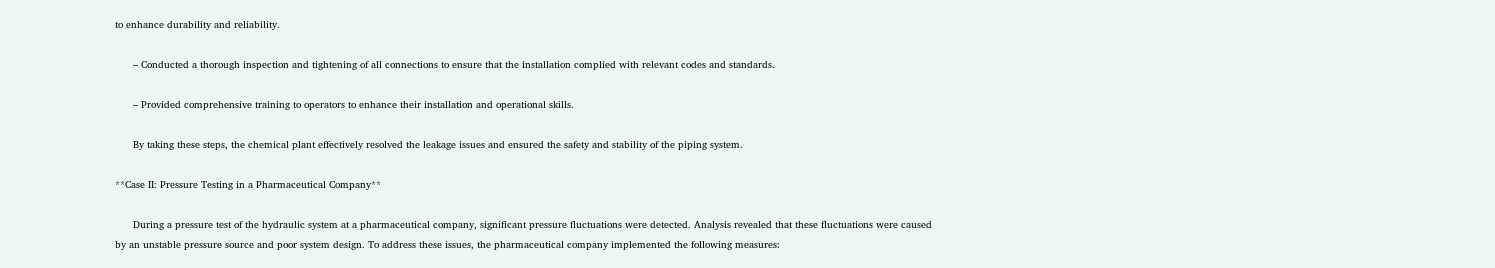to enhance durability and reliability.

      – Conducted a thorough inspection and tightening of all connections to ensure that the installation complied with relevant codes and standards.

      – Provided comprehensive training to operators to enhance their installation and operational skills.

      By taking these steps, the chemical plant effectively resolved the leakage issues and ensured the safety and stability of the piping system.

**Case II: Pressure Testing in a Pharmaceutical Company**

      During a pressure test of the hydraulic system at a pharmaceutical company, significant pressure fluctuations were detected. Analysis revealed that these fluctuations were caused by an unstable pressure source and poor system design. To address these issues, the pharmaceutical company implemented the following measures: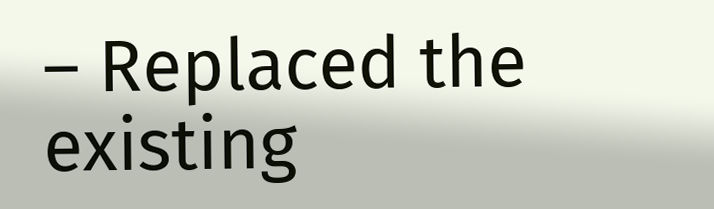– Replaced the existing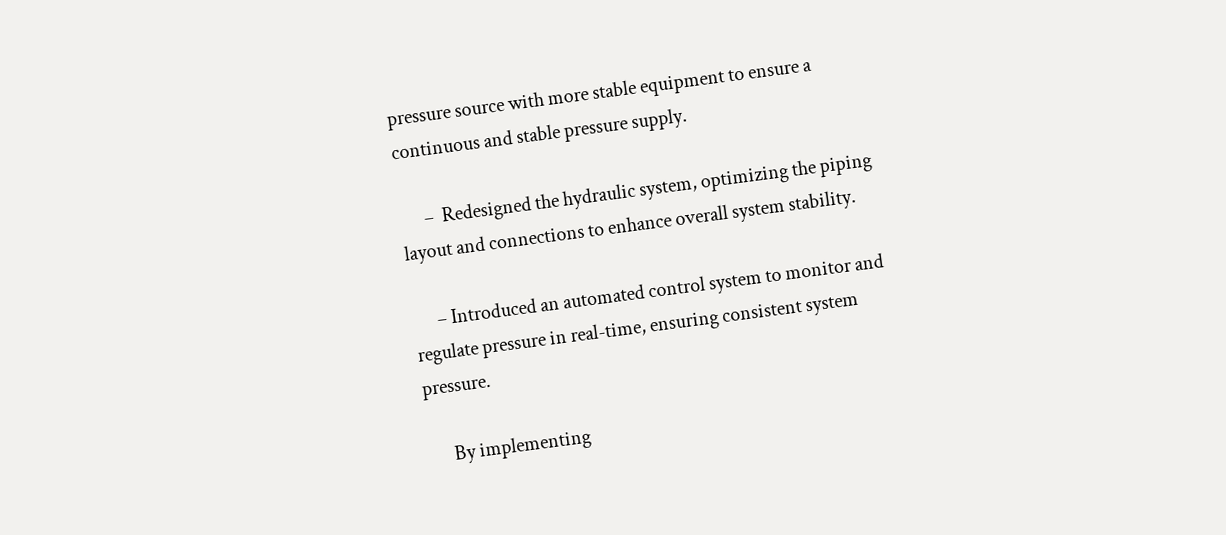pressure source with more stable equipment to ensure a continuous and stable pressure supply.

      –  Redesigned the hydraulic system, optimizing the piping layout and connections to enhance overall system stability.

      – Introduced an automated control system to monitor and regulate pressure in real-time, ensuring consistent system pressure.

      By implementing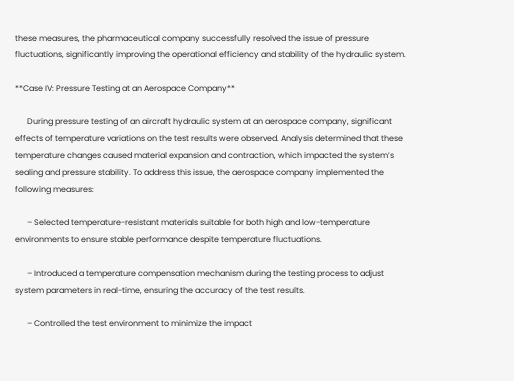these measures, the pharmaceutical company successfully resolved the issue of pressure fluctuations, significantly improving the operational efficiency and stability of the hydraulic system.

**Case IV: Pressure Testing at an Aerospace Company**

      During pressure testing of an aircraft hydraulic system at an aerospace company, significant effects of temperature variations on the test results were observed. Analysis determined that these temperature changes caused material expansion and contraction, which impacted the system’s sealing and pressure stability. To address this issue, the aerospace company implemented the following measures:

      – Selected temperature-resistant materials suitable for both high and low-temperature environments to ensure stable performance despite temperature fluctuations.

      – Introduced a temperature compensation mechanism during the testing process to adjust system parameters in real-time, ensuring the accuracy of the test results.

      – Controlled the test environment to minimize the impact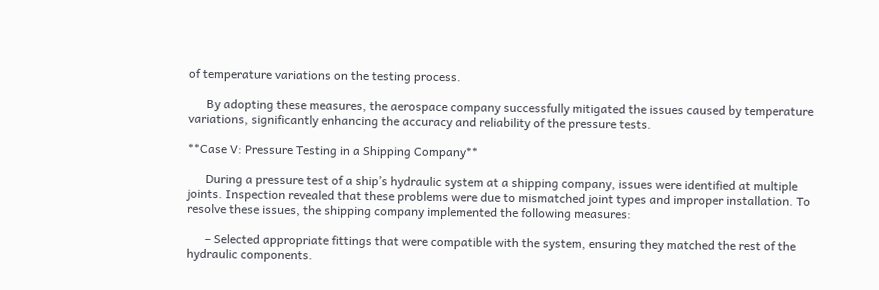of temperature variations on the testing process.

      By adopting these measures, the aerospace company successfully mitigated the issues caused by temperature variations, significantly enhancing the accuracy and reliability of the pressure tests.

**Case V: Pressure Testing in a Shipping Company**

      During a pressure test of a ship’s hydraulic system at a shipping company, issues were identified at multiple joints. Inspection revealed that these problems were due to mismatched joint types and improper installation. To resolve these issues, the shipping company implemented the following measures:

      – Selected appropriate fittings that were compatible with the system, ensuring they matched the rest of the hydraulic components.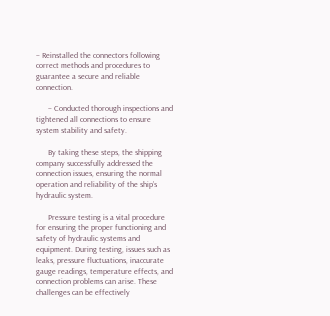– Reinstalled the connectors following correct methods and procedures to guarantee a secure and reliable connection.

      – Conducted thorough inspections and tightened all connections to ensure system stability and safety.

      By taking these steps, the shipping company successfully addressed the connection issues, ensuring the normal operation and reliability of the ship’s hydraulic system.

      Pressure testing is a vital procedure for ensuring the proper functioning and safety of hydraulic systems and equipment. During testing, issues such as leaks, pressure fluctuations, inaccurate gauge readings, temperature effects, and connection problems can arise. These challenges can be effectively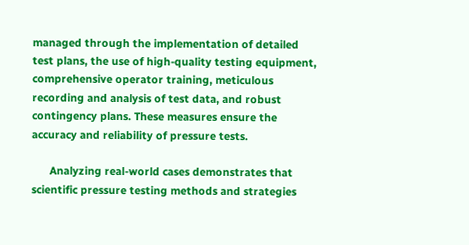managed through the implementation of detailed test plans, the use of high-quality testing equipment, comprehensive operator training, meticulous recording and analysis of test data, and robust contingency plans. These measures ensure the accuracy and reliability of pressure tests.

      Analyzing real-world cases demonstrates that scientific pressure testing methods and strategies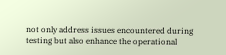not only address issues encountered during testing but also enhance the operational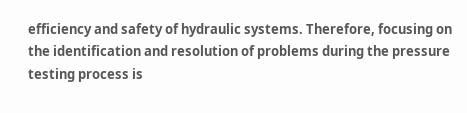efficiency and safety of hydraulic systems. Therefore, focusing on the identification and resolution of problems during the pressure testing process is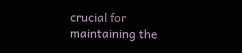crucial for maintaining the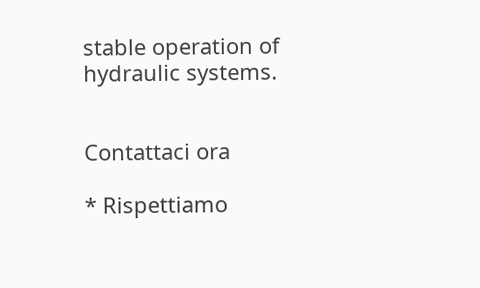stable operation of hydraulic systems.


Contattaci ora

* Rispettiamo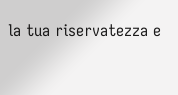la tua riservatezza e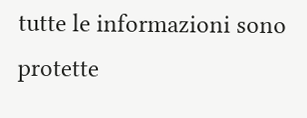tutte le informazioni sono protette